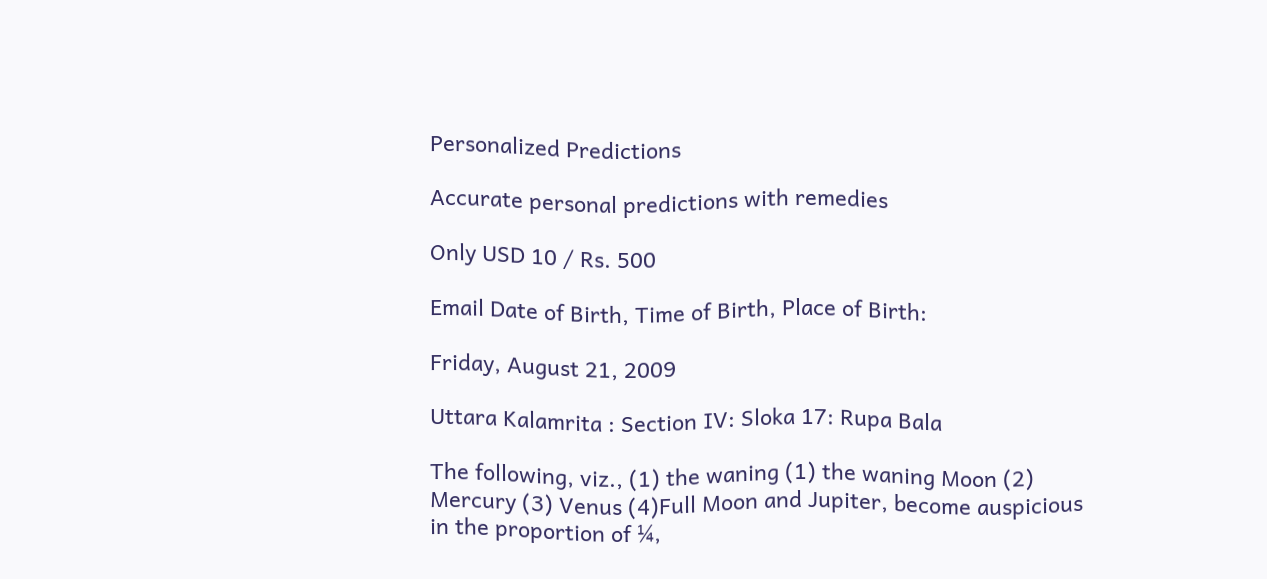Personalized Predictions

Accurate personal predictions with remedies

Only USD 10 / Rs. 500

Email Date of Birth, Time of Birth, Place of Birth:

Friday, August 21, 2009

Uttara Kalamrita : Section IV: Sloka 17: Rupa Bala

The following, viz., (1) the waning (1) the waning Moon (2) Mercury (3) Venus (4)Full Moon and Jupiter, become auspicious in the proportion of ¼,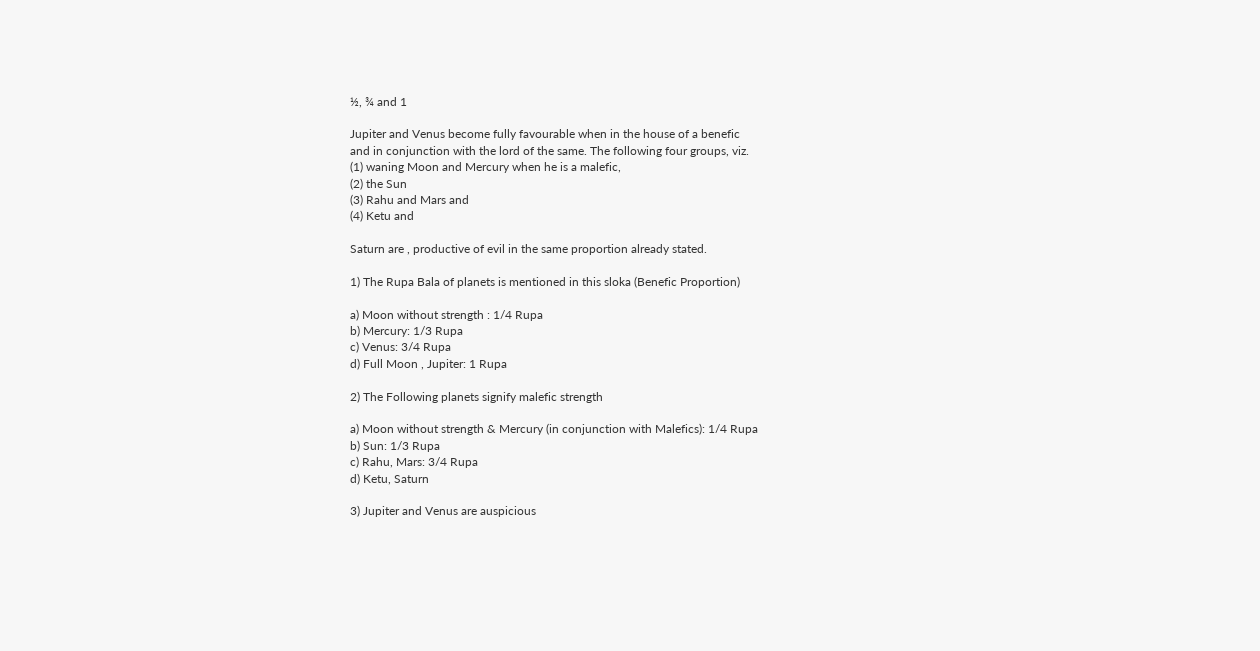½, ¾ and 1

Jupiter and Venus become fully favourable when in the house of a benefic
and in conjunction with the lord of the same. The following four groups, viz.
(1) waning Moon and Mercury when he is a malefic,
(2) the Sun
(3) Rahu and Mars and
(4) Ketu and

Saturn are , productive of evil in the same proportion already stated.

1) The Rupa Bala of planets is mentioned in this sloka (Benefic Proportion)

a) Moon without strength : 1/4 Rupa
b) Mercury: 1/3 Rupa
c) Venus: 3/4 Rupa
d) Full Moon , Jupiter: 1 Rupa

2) The Following planets signify malefic strength

a) Moon without strength & Mercury (in conjunction with Malefics): 1/4 Rupa
b) Sun: 1/3 Rupa
c) Rahu, Mars: 3/4 Rupa
d) Ketu, Saturn

3) Jupiter and Venus are auspicious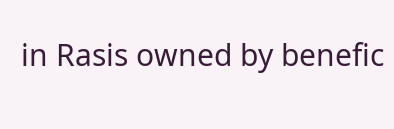in Rasis owned by benefic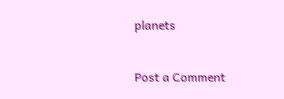planets


Post a Comment